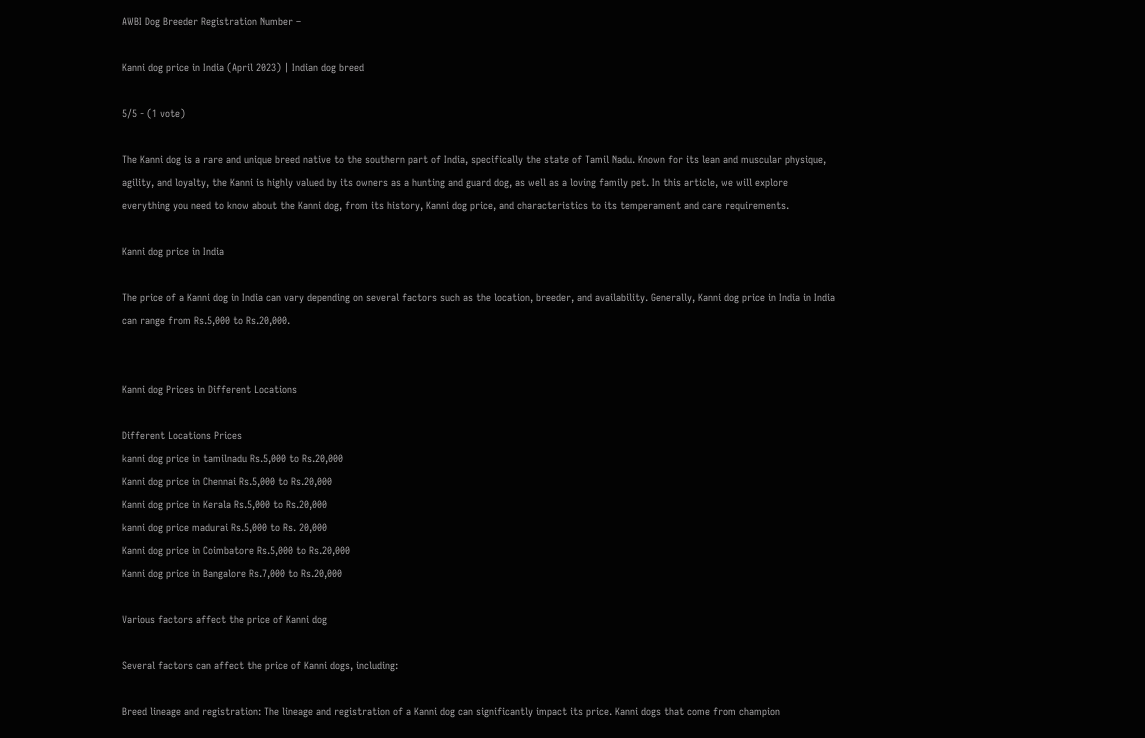AWBI Dog Breeder Registration Number –

Kanni dog price in India (April 2023) | Indian dog breed

5/5 - (1 vote)

The Kanni dog is a rare and unique breed native to the southern part of India, specifically the state of Tamil Nadu. Known for its lean and muscular physique, agility, and loyalty, the Kanni is highly valued by its owners as a hunting and guard dog, as well as a loving family pet. In this article, we will explore everything you need to know about the Kanni dog, from its history, Kanni dog price, and characteristics to its temperament and care requirements.

Kanni dog price in India

The price of a Kanni dog in India can vary depending on several factors such as the location, breeder, and availability. Generally, Kanni dog price in India in India can range from Rs.5,000 to Rs.20,000.


Kanni dog Prices in Different Locations

Different Locations Prices
kanni dog price in tamilnadu Rs.5,000 to Rs.20,000
Kanni dog price in Chennai Rs.5,000 to Rs.20,000
Kanni dog price in Kerala Rs.5,000 to Rs.20,000
kanni dog price madurai Rs.5,000 to Rs. 20,000
Kanni dog price in Coimbatore Rs.5,000 to Rs.20,000
Kanni dog price in Bangalore Rs.7,000 to Rs.20,000

Various factors affect the price of Kanni dog

Several factors can affect the price of Kanni dogs, including:

Breed lineage and registration: The lineage and registration of a Kanni dog can significantly impact its price. Kanni dogs that come from champion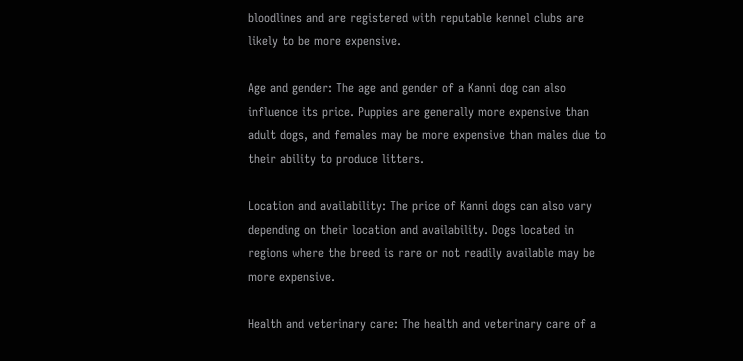bloodlines and are registered with reputable kennel clubs are likely to be more expensive.

Age and gender: The age and gender of a Kanni dog can also influence its price. Puppies are generally more expensive than adult dogs, and females may be more expensive than males due to their ability to produce litters.

Location and availability: The price of Kanni dogs can also vary depending on their location and availability. Dogs located in regions where the breed is rare or not readily available may be more expensive.

Health and veterinary care: The health and veterinary care of a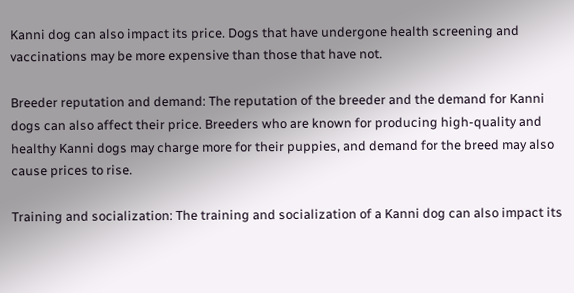Kanni dog can also impact its price. Dogs that have undergone health screening and vaccinations may be more expensive than those that have not.

Breeder reputation and demand: The reputation of the breeder and the demand for Kanni dogs can also affect their price. Breeders who are known for producing high-quality and healthy Kanni dogs may charge more for their puppies, and demand for the breed may also cause prices to rise.

Training and socialization: The training and socialization of a Kanni dog can also impact its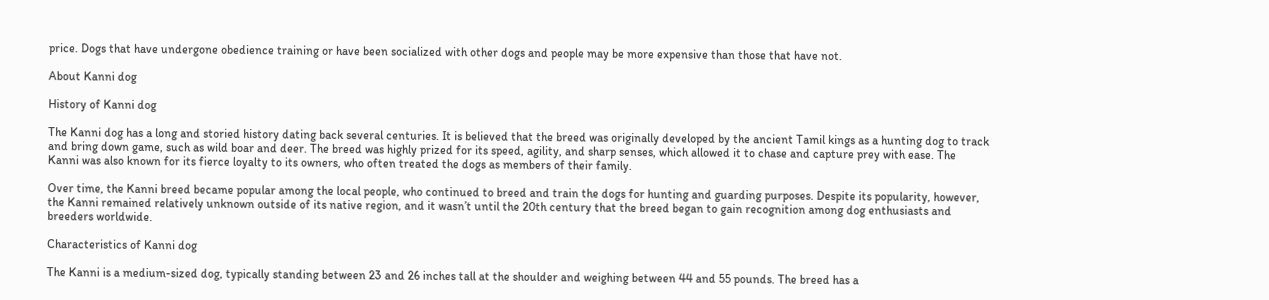price. Dogs that have undergone obedience training or have been socialized with other dogs and people may be more expensive than those that have not.

About Kanni dog

History of Kanni dog

The Kanni dog has a long and storied history dating back several centuries. It is believed that the breed was originally developed by the ancient Tamil kings as a hunting dog to track and bring down game, such as wild boar and deer. The breed was highly prized for its speed, agility, and sharp senses, which allowed it to chase and capture prey with ease. The Kanni was also known for its fierce loyalty to its owners, who often treated the dogs as members of their family.

Over time, the Kanni breed became popular among the local people, who continued to breed and train the dogs for hunting and guarding purposes. Despite its popularity, however, the Kanni remained relatively unknown outside of its native region, and it wasn’t until the 20th century that the breed began to gain recognition among dog enthusiasts and breeders worldwide.

Characteristics of Kanni dog

The Kanni is a medium-sized dog, typically standing between 23 and 26 inches tall at the shoulder and weighing between 44 and 55 pounds. The breed has a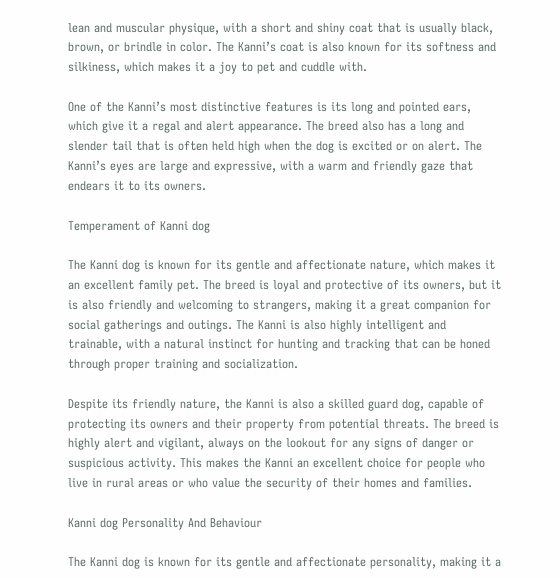lean and muscular physique, with a short and shiny coat that is usually black, brown, or brindle in color. The Kanni’s coat is also known for its softness and silkiness, which makes it a joy to pet and cuddle with.

One of the Kanni’s most distinctive features is its long and pointed ears, which give it a regal and alert appearance. The breed also has a long and slender tail that is often held high when the dog is excited or on alert. The Kanni’s eyes are large and expressive, with a warm and friendly gaze that endears it to its owners.

Temperament of Kanni dog

The Kanni dog is known for its gentle and affectionate nature, which makes it an excellent family pet. The breed is loyal and protective of its owners, but it is also friendly and welcoming to strangers, making it a great companion for social gatherings and outings. The Kanni is also highly intelligent and trainable, with a natural instinct for hunting and tracking that can be honed through proper training and socialization.

Despite its friendly nature, the Kanni is also a skilled guard dog, capable of protecting its owners and their property from potential threats. The breed is highly alert and vigilant, always on the lookout for any signs of danger or suspicious activity. This makes the Kanni an excellent choice for people who live in rural areas or who value the security of their homes and families.

Kanni dog Personality And Behaviour

The Kanni dog is known for its gentle and affectionate personality, making it a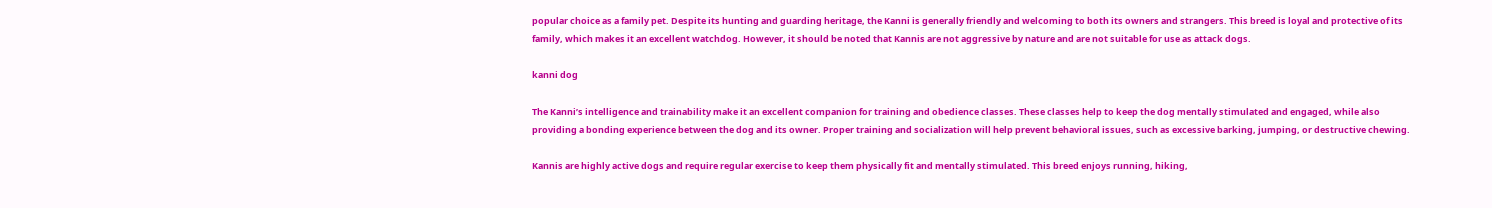popular choice as a family pet. Despite its hunting and guarding heritage, the Kanni is generally friendly and welcoming to both its owners and strangers. This breed is loyal and protective of its family, which makes it an excellent watchdog. However, it should be noted that Kannis are not aggressive by nature and are not suitable for use as attack dogs.

kanni dog

The Kanni’s intelligence and trainability make it an excellent companion for training and obedience classes. These classes help to keep the dog mentally stimulated and engaged, while also providing a bonding experience between the dog and its owner. Proper training and socialization will help prevent behavioral issues, such as excessive barking, jumping, or destructive chewing.

Kannis are highly active dogs and require regular exercise to keep them physically fit and mentally stimulated. This breed enjoys running, hiking,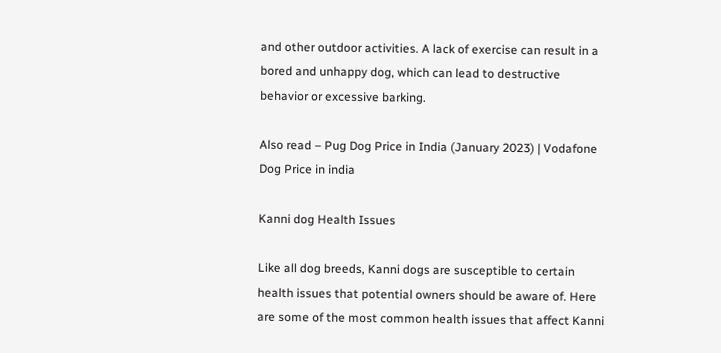and other outdoor activities. A lack of exercise can result in a bored and unhappy dog, which can lead to destructive behavior or excessive barking.

Also read – Pug Dog Price in India (January 2023) | Vodafone Dog Price in india

Kanni dog Health Issues

Like all dog breeds, Kanni dogs are susceptible to certain health issues that potential owners should be aware of. Here are some of the most common health issues that affect Kanni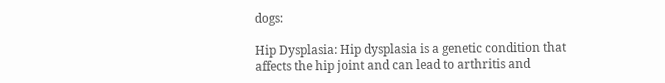dogs:

Hip Dysplasia: Hip dysplasia is a genetic condition that affects the hip joint and can lead to arthritis and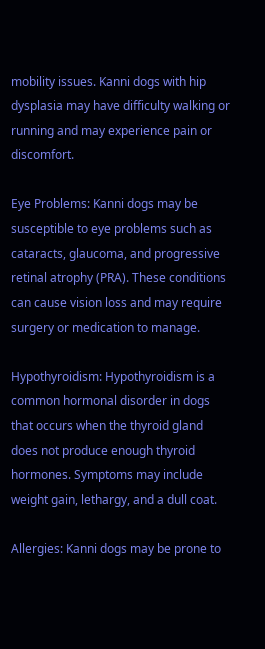mobility issues. Kanni dogs with hip dysplasia may have difficulty walking or running and may experience pain or discomfort.

Eye Problems: Kanni dogs may be susceptible to eye problems such as cataracts, glaucoma, and progressive retinal atrophy (PRA). These conditions can cause vision loss and may require surgery or medication to manage.

Hypothyroidism: Hypothyroidism is a common hormonal disorder in dogs that occurs when the thyroid gland does not produce enough thyroid hormones. Symptoms may include weight gain, lethargy, and a dull coat.

Allergies: Kanni dogs may be prone to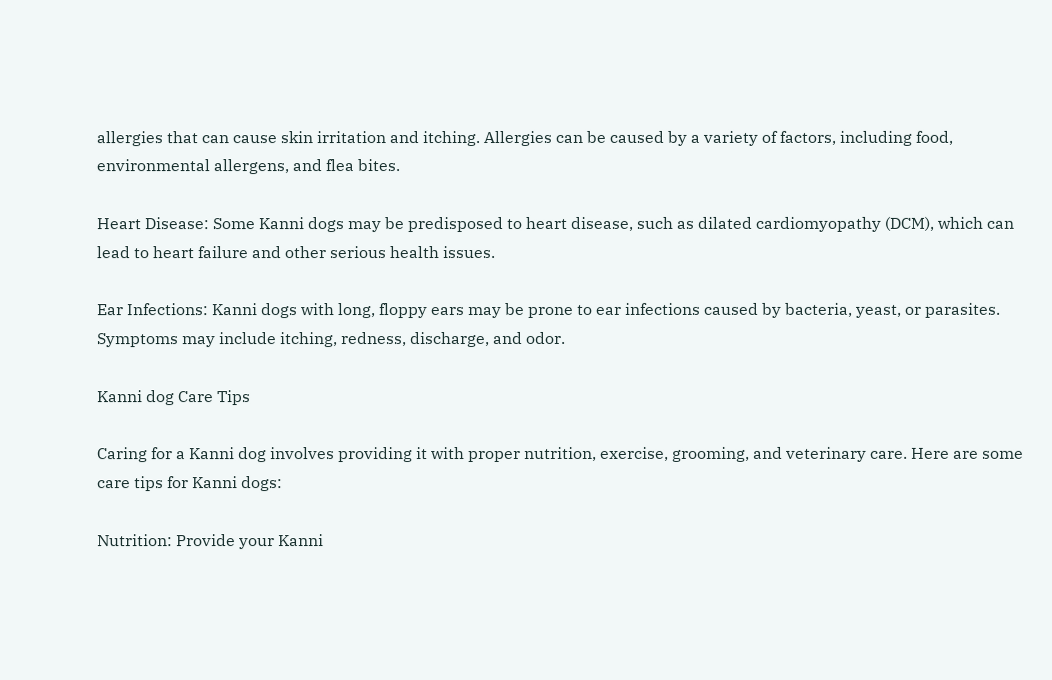allergies that can cause skin irritation and itching. Allergies can be caused by a variety of factors, including food, environmental allergens, and flea bites.

Heart Disease: Some Kanni dogs may be predisposed to heart disease, such as dilated cardiomyopathy (DCM), which can lead to heart failure and other serious health issues.

Ear Infections: Kanni dogs with long, floppy ears may be prone to ear infections caused by bacteria, yeast, or parasites. Symptoms may include itching, redness, discharge, and odor.

Kanni dog Care Tips

Caring for a Kanni dog involves providing it with proper nutrition, exercise, grooming, and veterinary care. Here are some care tips for Kanni dogs:

Nutrition: Provide your Kanni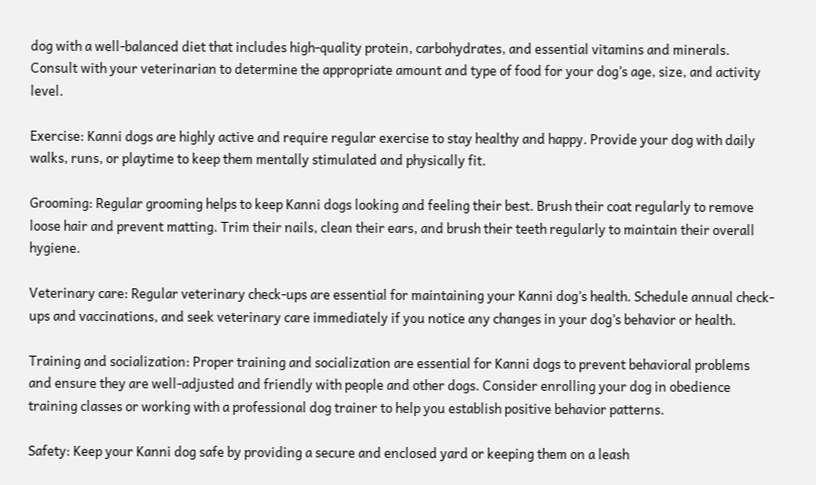dog with a well-balanced diet that includes high-quality protein, carbohydrates, and essential vitamins and minerals. Consult with your veterinarian to determine the appropriate amount and type of food for your dog’s age, size, and activity level.

Exercise: Kanni dogs are highly active and require regular exercise to stay healthy and happy. Provide your dog with daily walks, runs, or playtime to keep them mentally stimulated and physically fit.

Grooming: Regular grooming helps to keep Kanni dogs looking and feeling their best. Brush their coat regularly to remove loose hair and prevent matting. Trim their nails, clean their ears, and brush their teeth regularly to maintain their overall hygiene.

Veterinary care: Regular veterinary check-ups are essential for maintaining your Kanni dog’s health. Schedule annual check-ups and vaccinations, and seek veterinary care immediately if you notice any changes in your dog’s behavior or health.

Training and socialization: Proper training and socialization are essential for Kanni dogs to prevent behavioral problems and ensure they are well-adjusted and friendly with people and other dogs. Consider enrolling your dog in obedience training classes or working with a professional dog trainer to help you establish positive behavior patterns.

Safety: Keep your Kanni dog safe by providing a secure and enclosed yard or keeping them on a leash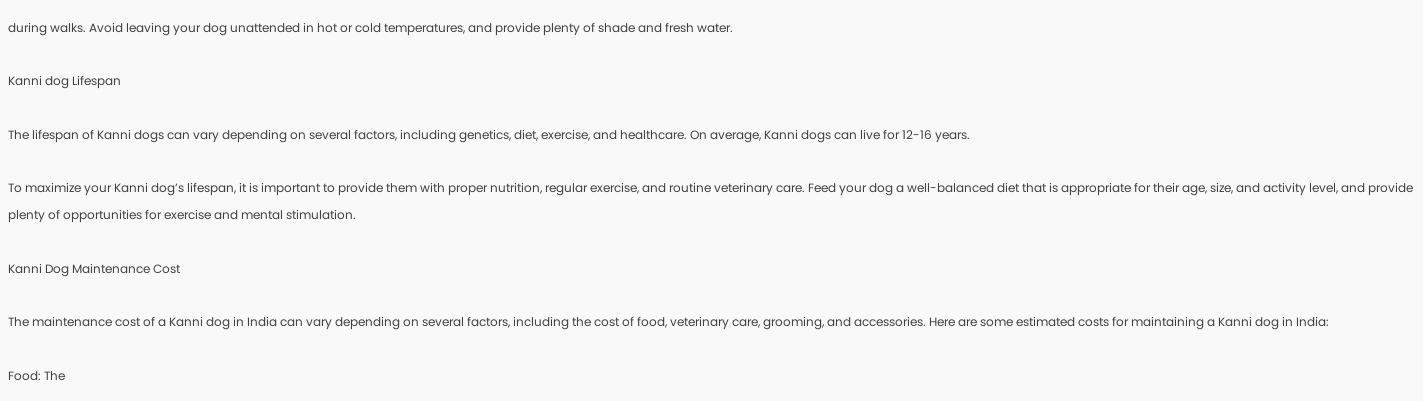during walks. Avoid leaving your dog unattended in hot or cold temperatures, and provide plenty of shade and fresh water.

Kanni dog Lifespan

The lifespan of Kanni dogs can vary depending on several factors, including genetics, diet, exercise, and healthcare. On average, Kanni dogs can live for 12-16 years.

To maximize your Kanni dog’s lifespan, it is important to provide them with proper nutrition, regular exercise, and routine veterinary care. Feed your dog a well-balanced diet that is appropriate for their age, size, and activity level, and provide plenty of opportunities for exercise and mental stimulation.

Kanni Dog Maintenance Cost

The maintenance cost of a Kanni dog in India can vary depending on several factors, including the cost of food, veterinary care, grooming, and accessories. Here are some estimated costs for maintaining a Kanni dog in India:

Food: The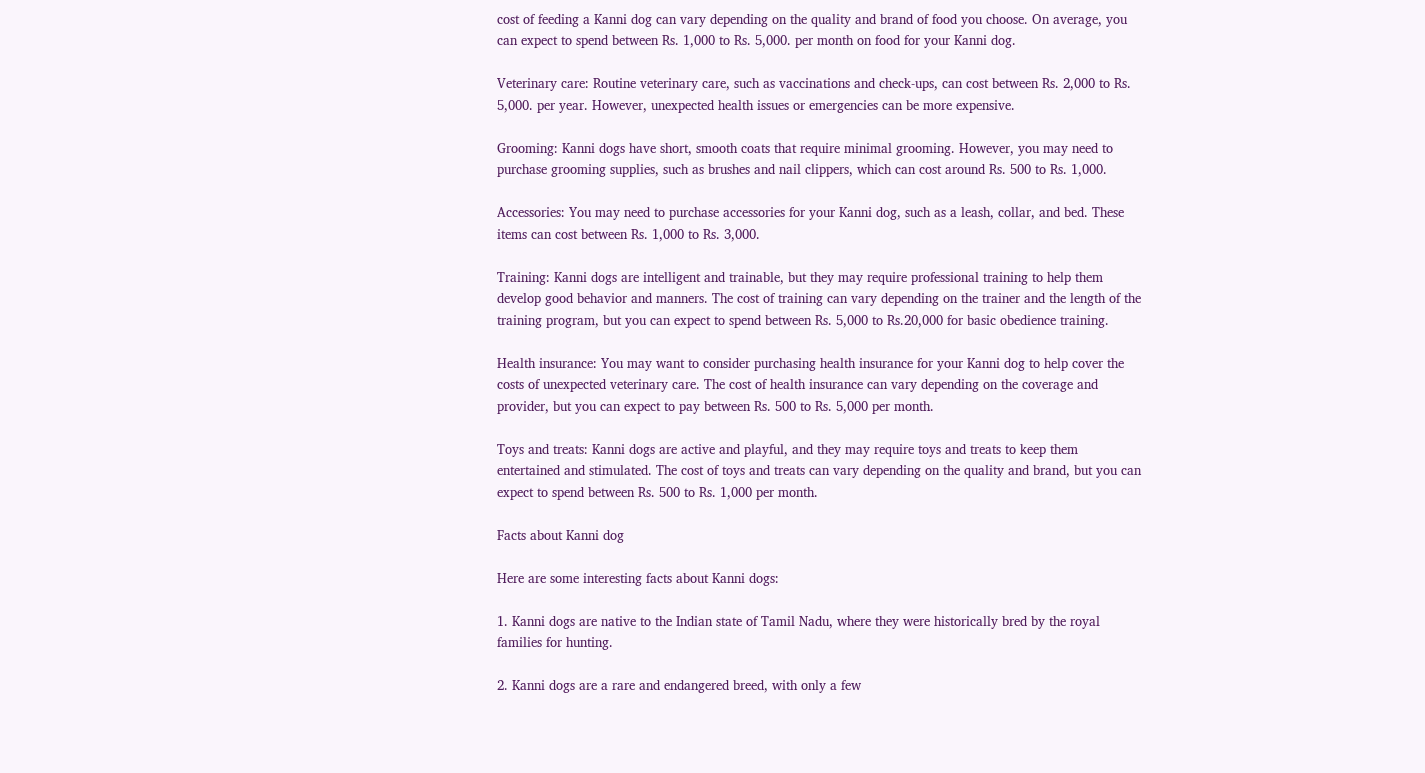cost of feeding a Kanni dog can vary depending on the quality and brand of food you choose. On average, you can expect to spend between Rs. 1,000 to Rs. 5,000. per month on food for your Kanni dog.

Veterinary care: Routine veterinary care, such as vaccinations and check-ups, can cost between Rs. 2,000 to Rs. 5,000. per year. However, unexpected health issues or emergencies can be more expensive.

Grooming: Kanni dogs have short, smooth coats that require minimal grooming. However, you may need to purchase grooming supplies, such as brushes and nail clippers, which can cost around Rs. 500 to Rs. 1,000.

Accessories: You may need to purchase accessories for your Kanni dog, such as a leash, collar, and bed. These items can cost between Rs. 1,000 to Rs. 3,000.

Training: Kanni dogs are intelligent and trainable, but they may require professional training to help them develop good behavior and manners. The cost of training can vary depending on the trainer and the length of the training program, but you can expect to spend between Rs. 5,000 to Rs.20,000 for basic obedience training.

Health insurance: You may want to consider purchasing health insurance for your Kanni dog to help cover the costs of unexpected veterinary care. The cost of health insurance can vary depending on the coverage and provider, but you can expect to pay between Rs. 500 to Rs. 5,000 per month.

Toys and treats: Kanni dogs are active and playful, and they may require toys and treats to keep them entertained and stimulated. The cost of toys and treats can vary depending on the quality and brand, but you can expect to spend between Rs. 500 to Rs. 1,000 per month.

Facts about Kanni dog

Here are some interesting facts about Kanni dogs:

1. Kanni dogs are native to the Indian state of Tamil Nadu, where they were historically bred by the royal families for hunting.

2. Kanni dogs are a rare and endangered breed, with only a few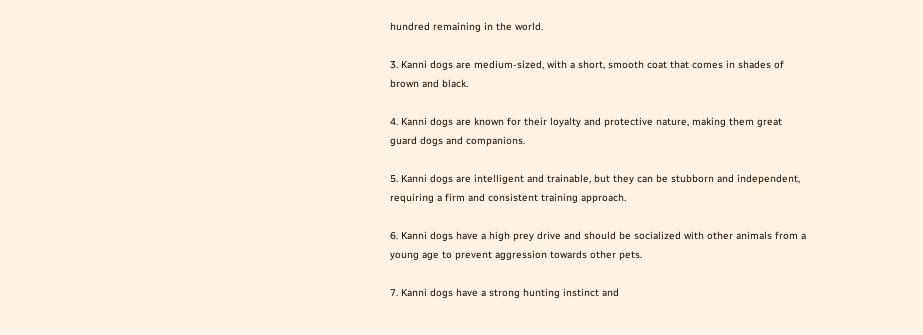hundred remaining in the world.

3. Kanni dogs are medium-sized, with a short, smooth coat that comes in shades of brown and black.

4. Kanni dogs are known for their loyalty and protective nature, making them great guard dogs and companions.

5. Kanni dogs are intelligent and trainable, but they can be stubborn and independent, requiring a firm and consistent training approach.

6. Kanni dogs have a high prey drive and should be socialized with other animals from a young age to prevent aggression towards other pets.

7. Kanni dogs have a strong hunting instinct and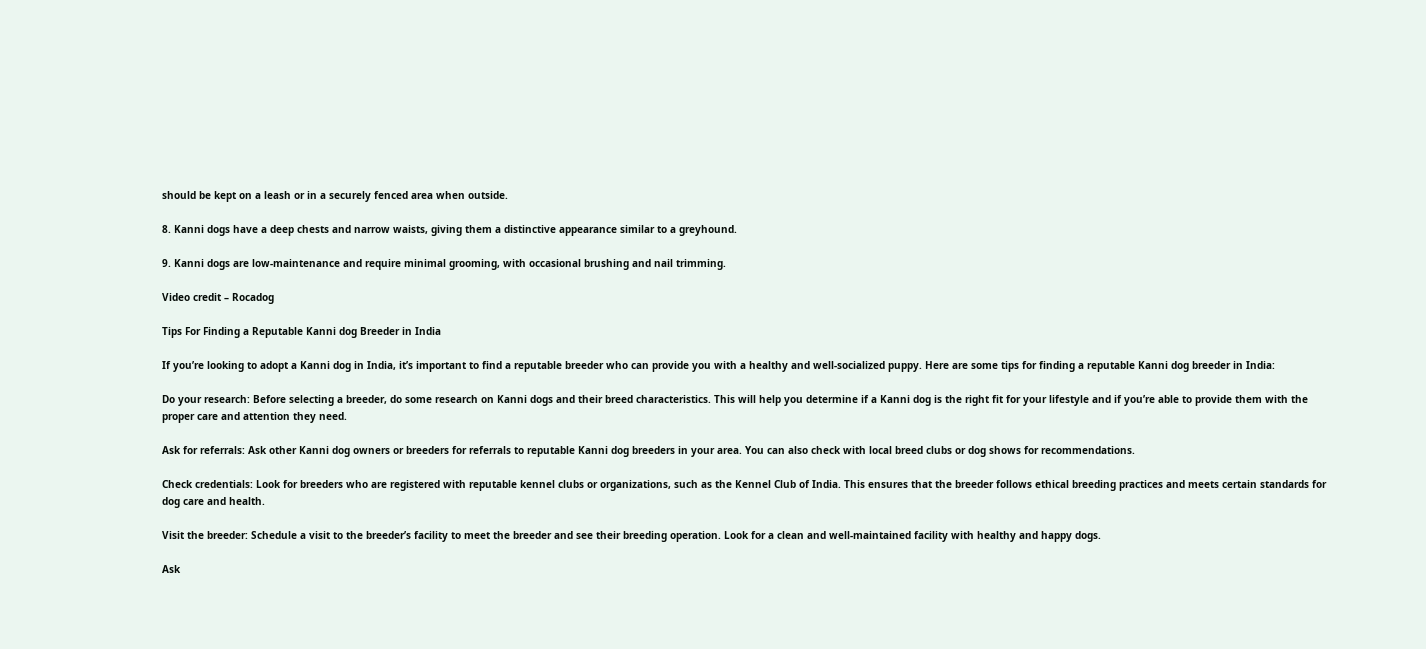should be kept on a leash or in a securely fenced area when outside.

8. Kanni dogs have a deep chests and narrow waists, giving them a distinctive appearance similar to a greyhound.

9. Kanni dogs are low-maintenance and require minimal grooming, with occasional brushing and nail trimming.

Video credit – Rocadog

Tips For Finding a Reputable Kanni dog Breeder in India

If you’re looking to adopt a Kanni dog in India, it’s important to find a reputable breeder who can provide you with a healthy and well-socialized puppy. Here are some tips for finding a reputable Kanni dog breeder in India:

Do your research: Before selecting a breeder, do some research on Kanni dogs and their breed characteristics. This will help you determine if a Kanni dog is the right fit for your lifestyle and if you’re able to provide them with the proper care and attention they need.

Ask for referrals: Ask other Kanni dog owners or breeders for referrals to reputable Kanni dog breeders in your area. You can also check with local breed clubs or dog shows for recommendations.

Check credentials: Look for breeders who are registered with reputable kennel clubs or organizations, such as the Kennel Club of India. This ensures that the breeder follows ethical breeding practices and meets certain standards for dog care and health.

Visit the breeder: Schedule a visit to the breeder’s facility to meet the breeder and see their breeding operation. Look for a clean and well-maintained facility with healthy and happy dogs.

Ask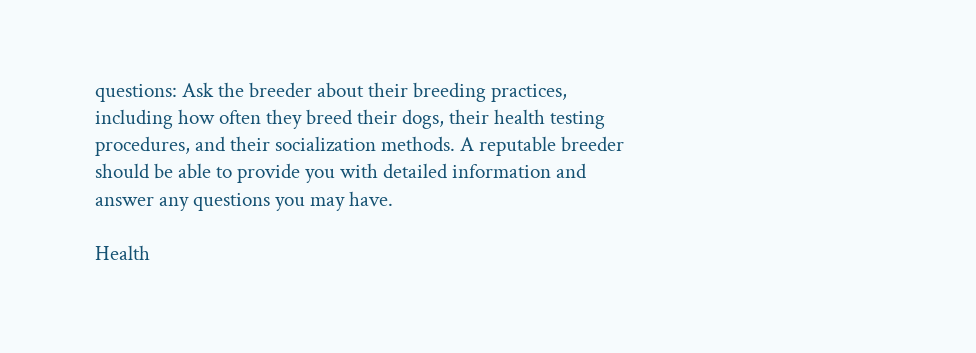questions: Ask the breeder about their breeding practices, including how often they breed their dogs, their health testing procedures, and their socialization methods. A reputable breeder should be able to provide you with detailed information and answer any questions you may have.

Health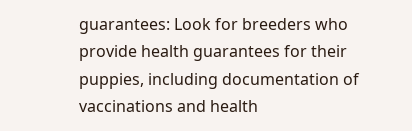guarantees: Look for breeders who provide health guarantees for their puppies, including documentation of vaccinations and health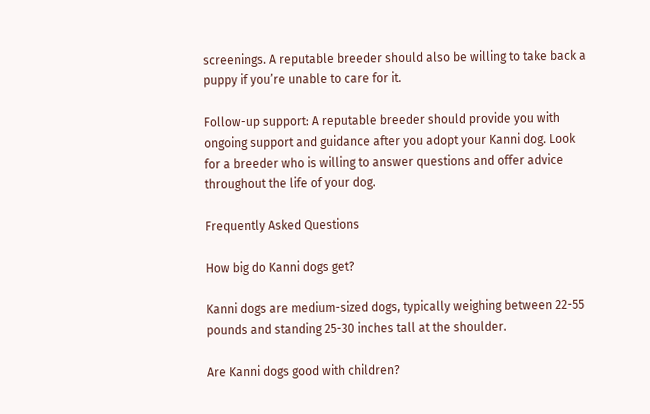screenings. A reputable breeder should also be willing to take back a puppy if you’re unable to care for it.

Follow-up support: A reputable breeder should provide you with ongoing support and guidance after you adopt your Kanni dog. Look for a breeder who is willing to answer questions and offer advice throughout the life of your dog.

Frequently Asked Questions

How big do Kanni dogs get?

Kanni dogs are medium-sized dogs, typically weighing between 22-55 pounds and standing 25-30 inches tall at the shoulder.

Are Kanni dogs good with children?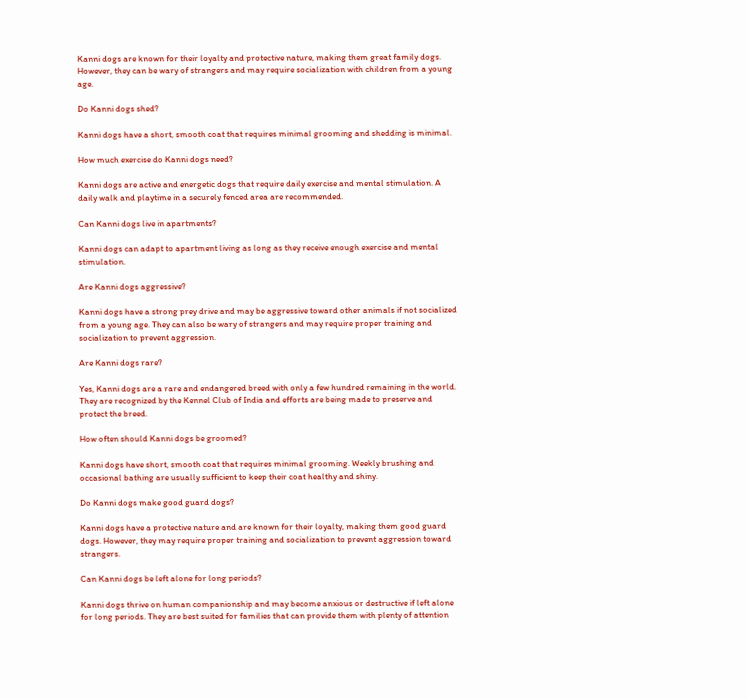Kanni dogs are known for their loyalty and protective nature, making them great family dogs. However, they can be wary of strangers and may require socialization with children from a young age.

Do Kanni dogs shed?

Kanni dogs have a short, smooth coat that requires minimal grooming and shedding is minimal.

How much exercise do Kanni dogs need?

Kanni dogs are active and energetic dogs that require daily exercise and mental stimulation. A daily walk and playtime in a securely fenced area are recommended.

Can Kanni dogs live in apartments?

Kanni dogs can adapt to apartment living as long as they receive enough exercise and mental stimulation.

Are Kanni dogs aggressive?

Kanni dogs have a strong prey drive and may be aggressive toward other animals if not socialized from a young age. They can also be wary of strangers and may require proper training and socialization to prevent aggression.

Are Kanni dogs rare?

Yes, Kanni dogs are a rare and endangered breed with only a few hundred remaining in the world. They are recognized by the Kennel Club of India and efforts are being made to preserve and protect the breed.

How often should Kanni dogs be groomed?

Kanni dogs have short, smooth coat that requires minimal grooming. Weekly brushing and occasional bathing are usually sufficient to keep their coat healthy and shiny.

Do Kanni dogs make good guard dogs?

Kanni dogs have a protective nature and are known for their loyalty, making them good guard dogs. However, they may require proper training and socialization to prevent aggression toward strangers.

Can Kanni dogs be left alone for long periods?

Kanni dogs thrive on human companionship and may become anxious or destructive if left alone for long periods. They are best suited for families that can provide them with plenty of attention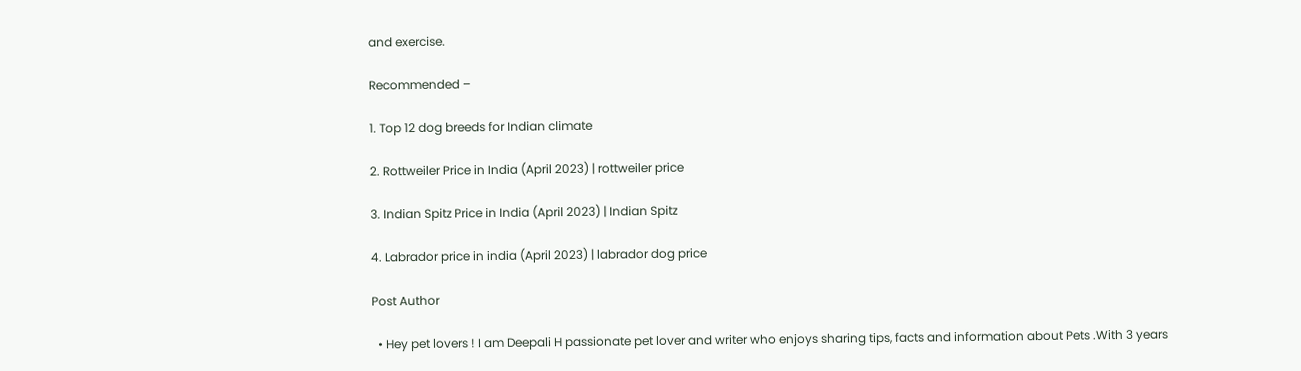and exercise.

Recommended –

1. Top 12 dog breeds for Indian climate

2. Rottweiler Price in India (April 2023) | rottweiler price

3. Indian Spitz Price in India (April 2023) | Indian Spitz

4. Labrador price in india (April 2023) | labrador dog price

Post Author

  • Hey pet lovers ! I am Deepali H passionate pet lover and writer who enjoys sharing tips, facts and information about Pets .With 3 years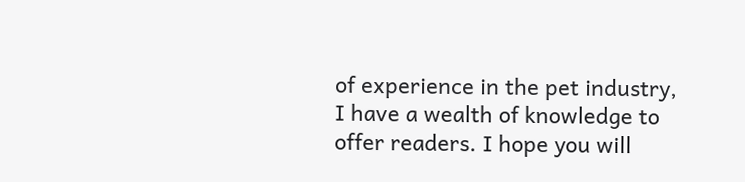of experience in the pet industry, I have a wealth of knowledge to offer readers. I hope you will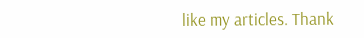like my articles. Thank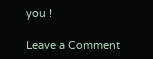you !

Leave a Comment